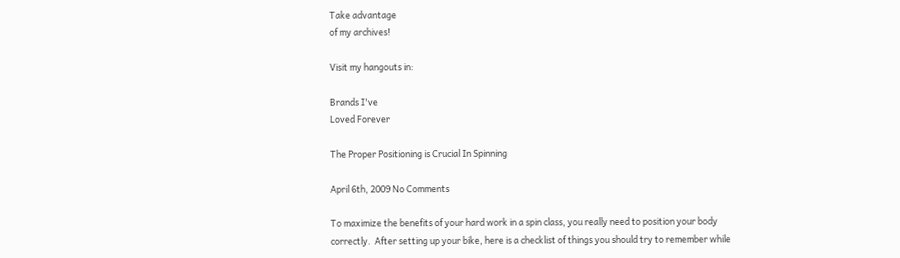Take advantage
of my archives!

Visit my hangouts in:

Brands I've
Loved Forever

The Proper Positioning is Crucial In Spinning

April 6th, 2009 No Comments

To maximize the benefits of your hard work in a spin class, you really need to position your body correctly.  After setting up your bike, here is a checklist of things you should try to remember while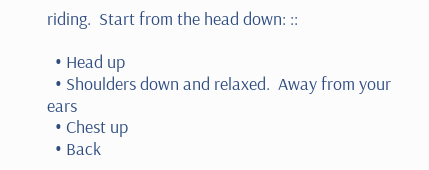riding.  Start from the head down: ::

  • Head up
  • Shoulders down and relaxed.  Away from your ears
  • Chest up
  • Back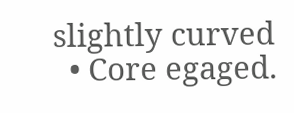slightly curved
  • Core egaged.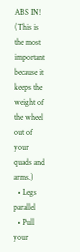ABS IN! (This is the most important because it keeps the weight of the wheel out of your quads and arms.)
  • Legs parallel
  • Pull your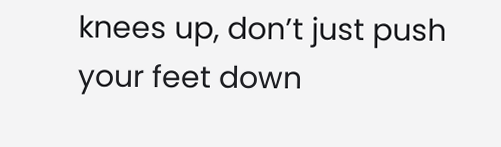knees up, don’t just push your feet down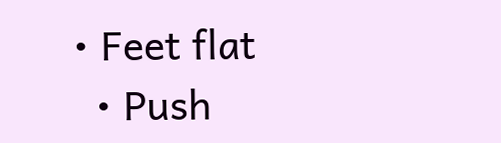• Feet flat
  • Push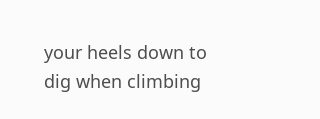your heels down to dig when climbing